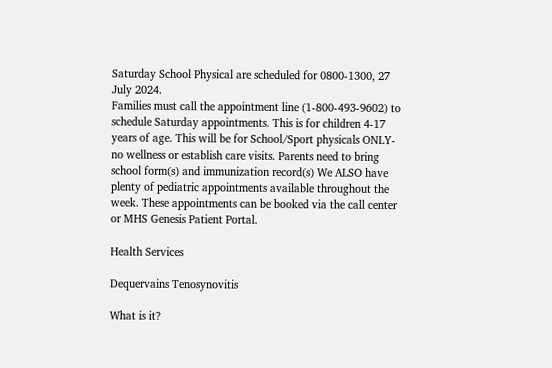Saturday School Physical are scheduled for 0800-1300, 27 July 2024.
Families must call the appointment line (1-800-493-9602) to schedule Saturday appointments. This is for children 4-17 years of age. This will be for School/Sport physicals ONLY- no wellness or establish care visits. Parents need to bring school form(s) and immunization record(s) We ALSO have plenty of pediatric appointments available throughout the week. These appointments can be booked via the call center or MHS Genesis Patient Portal.

Health Services

Dequervains Tenosynovitis

What is it?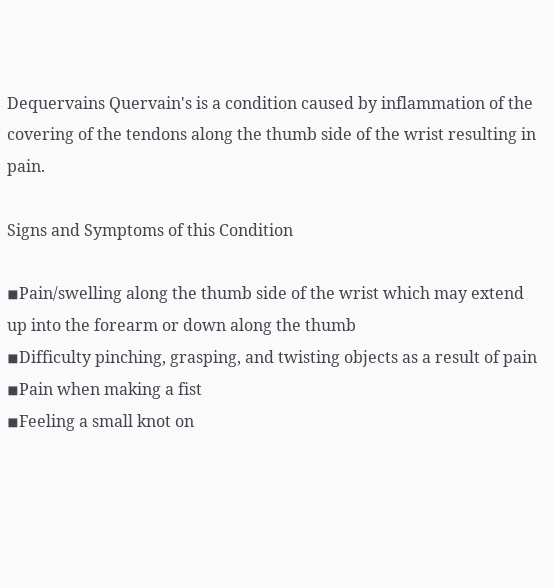Dequervains Quervain's is a condition caused by inflammation of the covering of the tendons along the thumb side of the wrist resulting in pain.

Signs and Symptoms of this Condition

◾Pain/swelling along the thumb side of the wrist which may extend up into the forearm or down along the thumb
◾Difficulty pinching, grasping, and twisting objects as a result of pain
◾Pain when making a fist
◾Feeling a small knot on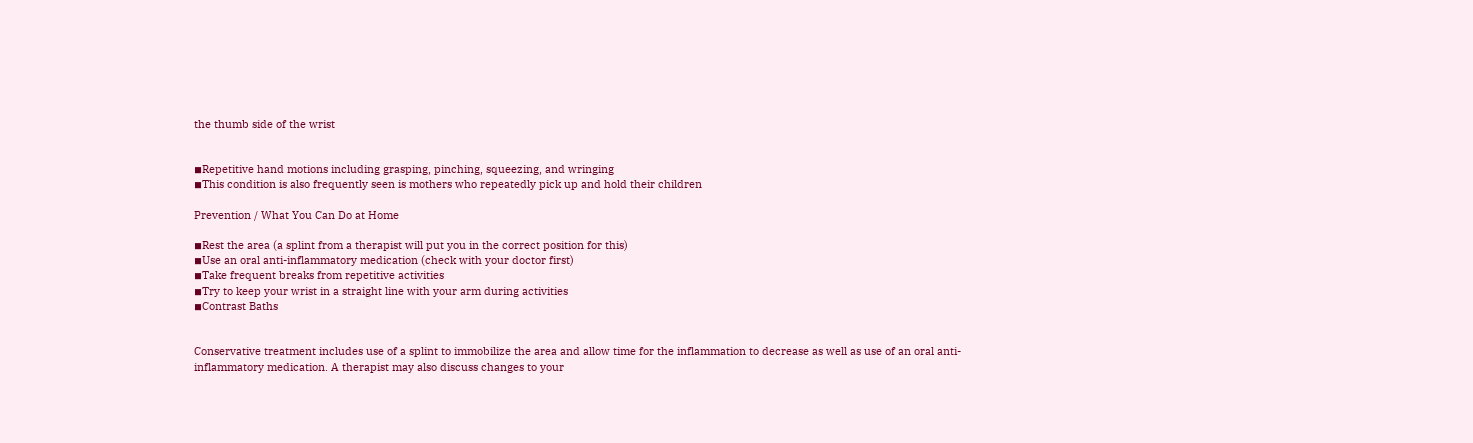the thumb side of the wrist


◾Repetitive hand motions including grasping, pinching, squeezing, and wringing
◾This condition is also frequently seen is mothers who repeatedly pick up and hold their children

Prevention / What You Can Do at Home

◾Rest the area (a splint from a therapist will put you in the correct position for this)
◾Use an oral anti-inflammatory medication (check with your doctor first)
◾Take frequent breaks from repetitive activities
◾Try to keep your wrist in a straight line with your arm during activities
◾Contrast Baths


Conservative treatment includes use of a splint to immobilize the area and allow time for the inflammation to decrease as well as use of an oral anti-inflammatory medication. A therapist may also discuss changes to your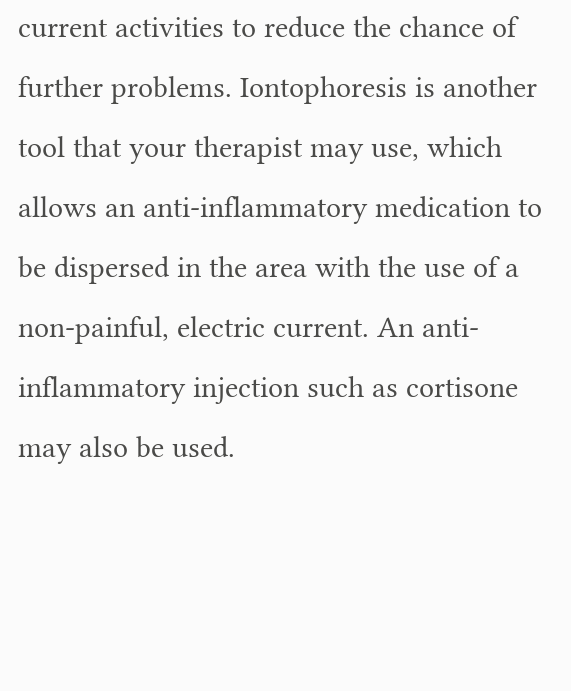current activities to reduce the chance of further problems. Iontophoresis is another tool that your therapist may use, which allows an anti-inflammatory medication to be dispersed in the area with the use of a non-painful, electric current. An anti-inflammatory injection such as cortisone may also be used.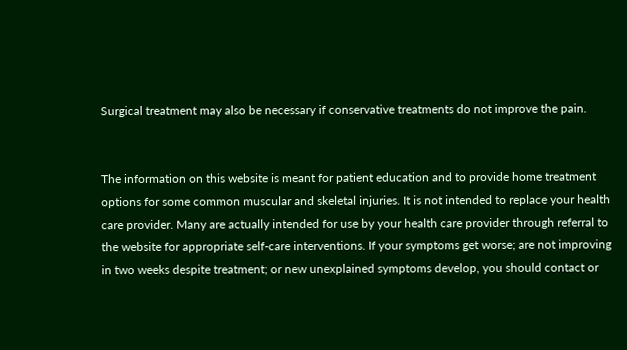Surgical treatment may also be necessary if conservative treatments do not improve the pain.


The information on this website is meant for patient education and to provide home treatment options for some common muscular and skeletal injuries. It is not intended to replace your health care provider. Many are actually intended for use by your health care provider through referral to the website for appropriate self-care interventions. If your symptoms get worse; are not improving in two weeks despite treatment; or new unexplained symptoms develop, you should contact or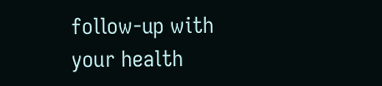follow-up with your health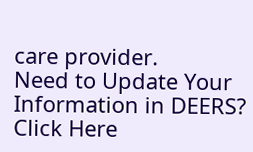care provider.
Need to Update Your Information in DEERS? Click Here